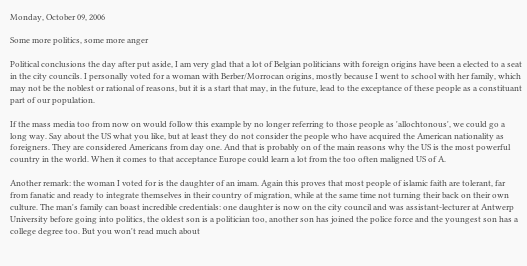Monday, October 09, 2006

Some more politics, some more anger

Political conclusions the day after put aside, I am very glad that a lot of Belgian politicians with foreign origins have been a elected to a seat in the city councils. I personally voted for a woman with Berber/Morrocan origins, mostly because I went to school with her family, which may not be the noblest or rational of reasons, but it is a start that may, in the future, lead to the exceptance of these people as a constituant part of our population.

If the mass media too from now on would follow this example by no longer referring to those people as 'allochtonous', we could go a long way. Say about the US what you like, but at least they do not consider the people who have acquired the American nationality as foreigners. They are considered Americans from day one. And that is probably on of the main reasons why the US is the most powerful country in the world. When it comes to that acceptance Europe could learn a lot from the too often maligned US of A.

Another remark: the woman I voted for is the daughter of an imam. Again this proves that most people of islamic faith are tolerant, far from fanatic and ready to integrate themselves in their country of migration, while at the same time not turning their back on their own culture. The man's family can boast incredible credentials: one daughter is now on the city council and was assistant-lecturer at Antwerp University before going into politics, the oldest son is a politician too, another son has joined the police force and the youngest son has a college degree too. But you won't read much about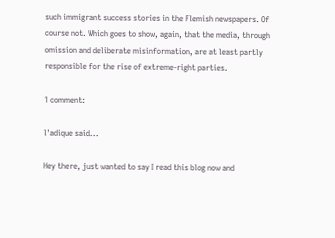such immigrant success stories in the Flemish newspapers. Of course not. Which goes to show, again, that the media, through omission and deliberate misinformation, are at least partly responsible for the rise of extreme-right parties.

1 comment:

l'adique said...

Hey there, just wanted to say I read this blog now and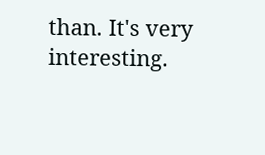than. It's very interesting.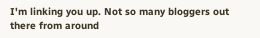I'm linking you up. Not so many bloggers out there from around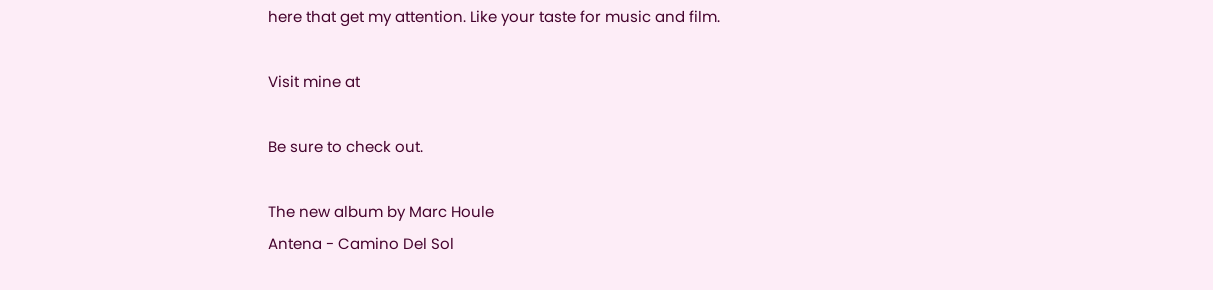here that get my attention. Like your taste for music and film.

Visit mine at

Be sure to check out.

The new album by Marc Houle
Antena - Camino Del Sol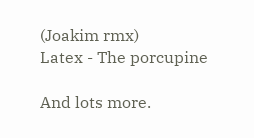(Joakim rmx)
Latex - The porcupine

And lots more.